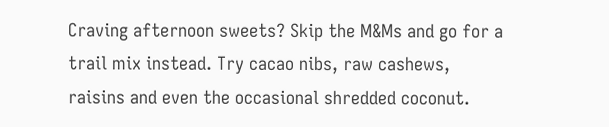Craving afternoon sweets? Skip the M&Ms and go for a trail mix instead. Try cacao nibs, raw cashews, raisins and even the occasional shredded coconut.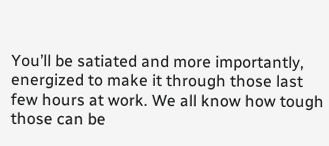You’ll be satiated and more importantly, energized to make it through those last few hours at work. We all know how tough those can be